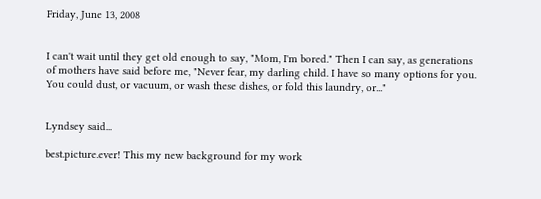Friday, June 13, 2008


I can't wait until they get old enough to say, "Mom, I'm bored." Then I can say, as generations of mothers have said before me, "Never fear, my darling child. I have so many options for you. You could dust, or vacuum, or wash these dishes, or fold this laundry, or..."


Lyndsey said...

best.picture.ever! This my new background for my work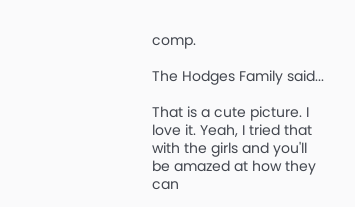comp.

The Hodges Family said...

That is a cute picture. I love it. Yeah, I tried that with the girls and you'll be amazed at how they can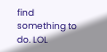find something to do. LOL